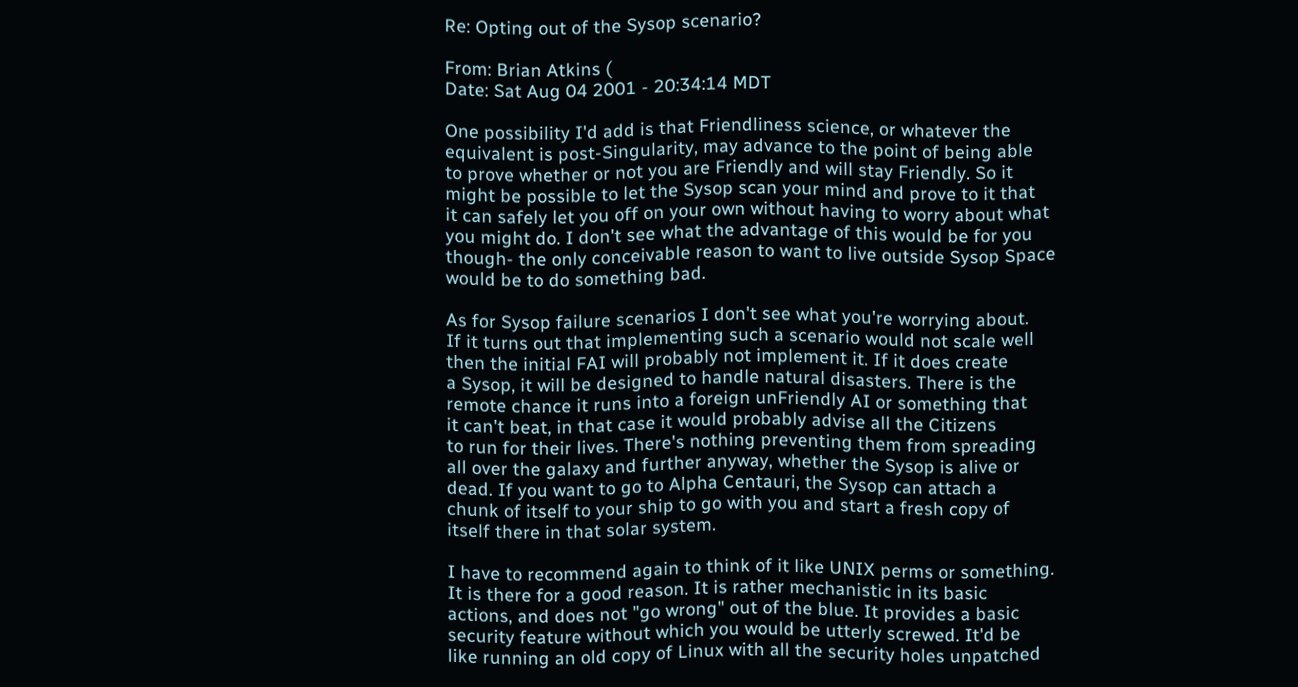Re: Opting out of the Sysop scenario?

From: Brian Atkins (
Date: Sat Aug 04 2001 - 20:34:14 MDT

One possibility I'd add is that Friendliness science, or whatever the
equivalent is post-Singularity, may advance to the point of being able
to prove whether or not you are Friendly and will stay Friendly. So it
might be possible to let the Sysop scan your mind and prove to it that
it can safely let you off on your own without having to worry about what
you might do. I don't see what the advantage of this would be for you
though- the only conceivable reason to want to live outside Sysop Space
would be to do something bad.

As for Sysop failure scenarios I don't see what you're worrying about.
If it turns out that implementing such a scenario would not scale well
then the initial FAI will probably not implement it. If it does create
a Sysop, it will be designed to handle natural disasters. There is the
remote chance it runs into a foreign unFriendly AI or something that
it can't beat, in that case it would probably advise all the Citizens
to run for their lives. There's nothing preventing them from spreading
all over the galaxy and further anyway, whether the Sysop is alive or
dead. If you want to go to Alpha Centauri, the Sysop can attach a
chunk of itself to your ship to go with you and start a fresh copy of
itself there in that solar system.

I have to recommend again to think of it like UNIX perms or something.
It is there for a good reason. It is rather mechanistic in its basic
actions, and does not "go wrong" out of the blue. It provides a basic
security feature without which you would be utterly screwed. It'd be
like running an old copy of Linux with all the security holes unpatched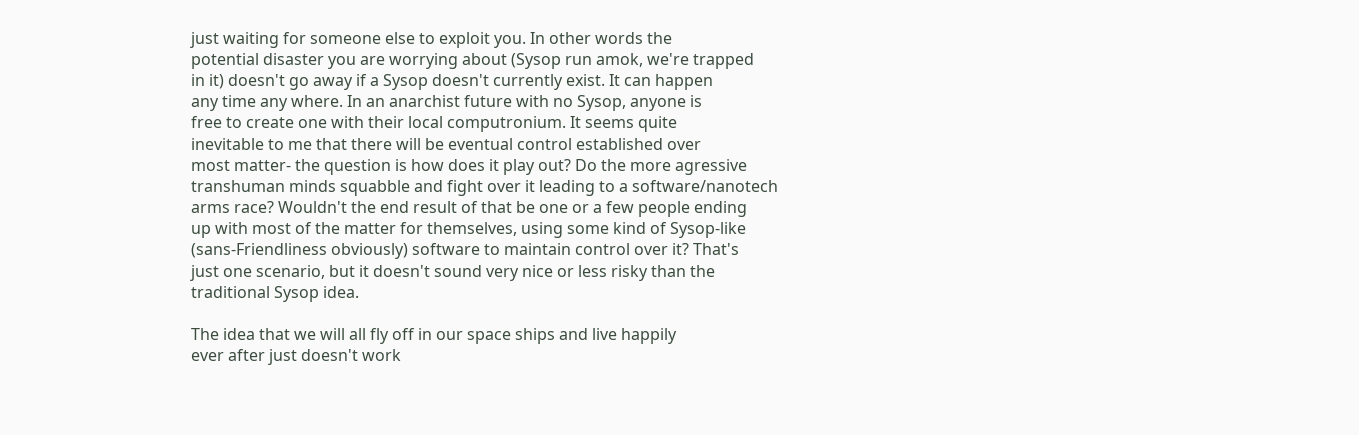just waiting for someone else to exploit you. In other words the
potential disaster you are worrying about (Sysop run amok, we're trapped
in it) doesn't go away if a Sysop doesn't currently exist. It can happen
any time any where. In an anarchist future with no Sysop, anyone is
free to create one with their local computronium. It seems quite
inevitable to me that there will be eventual control established over
most matter- the question is how does it play out? Do the more agressive
transhuman minds squabble and fight over it leading to a software/nanotech
arms race? Wouldn't the end result of that be one or a few people ending
up with most of the matter for themselves, using some kind of Sysop-like
(sans-Friendliness obviously) software to maintain control over it? That's
just one scenario, but it doesn't sound very nice or less risky than the
traditional Sysop idea.

The idea that we will all fly off in our space ships and live happily
ever after just doesn't work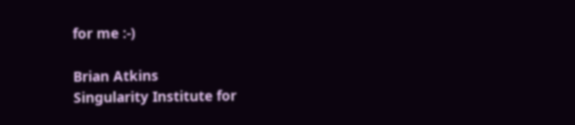for me :-)

Brian Atkins
Singularity Institute for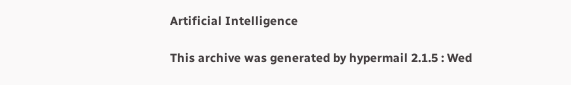Artificial Intelligence

This archive was generated by hypermail 2.1.5 : Wed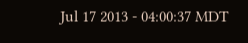Jul 17 2013 - 04:00:37 MDT